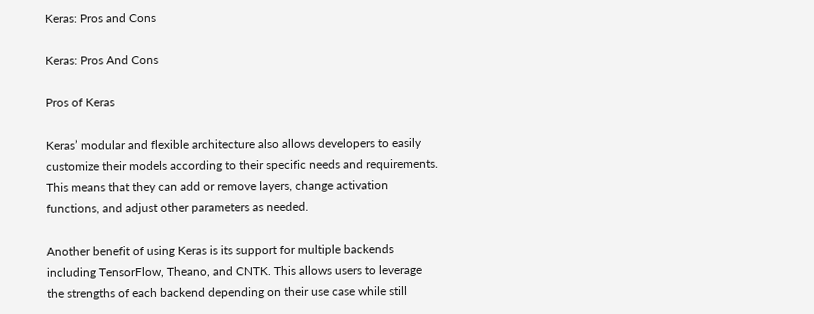Keras: Pros and Cons

Keras: Pros And Cons

Pros of Keras

Keras’ modular and flexible architecture also allows developers to easily customize their models according to their specific needs and requirements. This means that they can add or remove layers, change activation functions, and adjust other parameters as needed.

Another benefit of using Keras is its support for multiple backends including TensorFlow, Theano, and CNTK. This allows users to leverage the strengths of each backend depending on their use case while still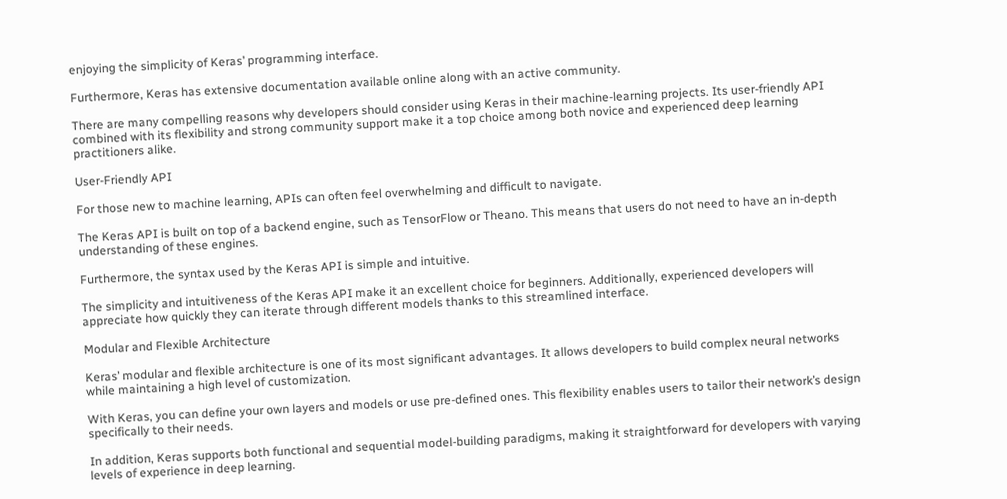enjoying the simplicity of Keras’ programming interface.

Furthermore, Keras has extensive documentation available online along with an active community.

There are many compelling reasons why developers should consider using Keras in their machine-learning projects. Its user-friendly API combined with its flexibility and strong community support make it a top choice among both novice and experienced deep learning practitioners alike.

User-Friendly API

For those new to machine learning, APIs can often feel overwhelming and difficult to navigate.

The Keras API is built on top of a backend engine, such as TensorFlow or Theano. This means that users do not need to have an in-depth understanding of these engines.

Furthermore, the syntax used by the Keras API is simple and intuitive.

The simplicity and intuitiveness of the Keras API make it an excellent choice for beginners. Additionally, experienced developers will appreciate how quickly they can iterate through different models thanks to this streamlined interface.

Modular and Flexible Architecture

Keras’ modular and flexible architecture is one of its most significant advantages. It allows developers to build complex neural networks while maintaining a high level of customization.

With Keras, you can define your own layers and models or use pre-defined ones. This flexibility enables users to tailor their network’s design specifically to their needs.

In addition, Keras supports both functional and sequential model-building paradigms, making it straightforward for developers with varying levels of experience in deep learning.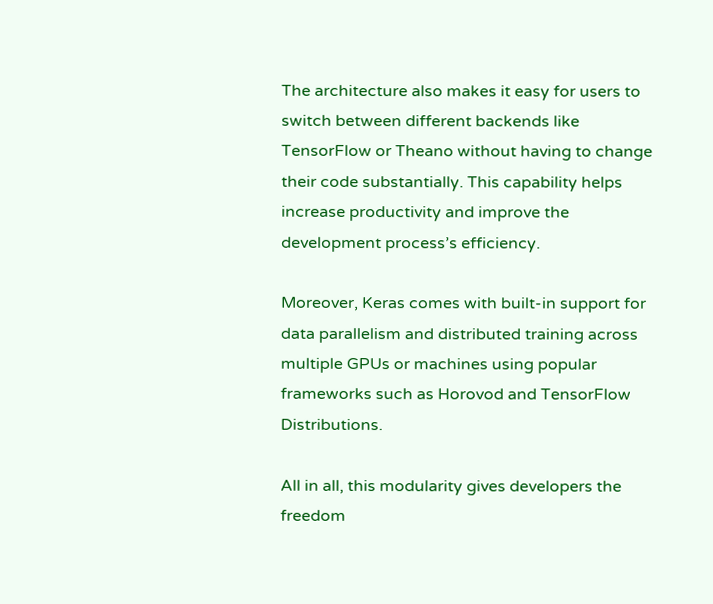The architecture also makes it easy for users to switch between different backends like TensorFlow or Theano without having to change their code substantially. This capability helps increase productivity and improve the development process’s efficiency.

Moreover, Keras comes with built-in support for data parallelism and distributed training across multiple GPUs or machines using popular frameworks such as Horovod and TensorFlow Distributions.

All in all, this modularity gives developers the freedom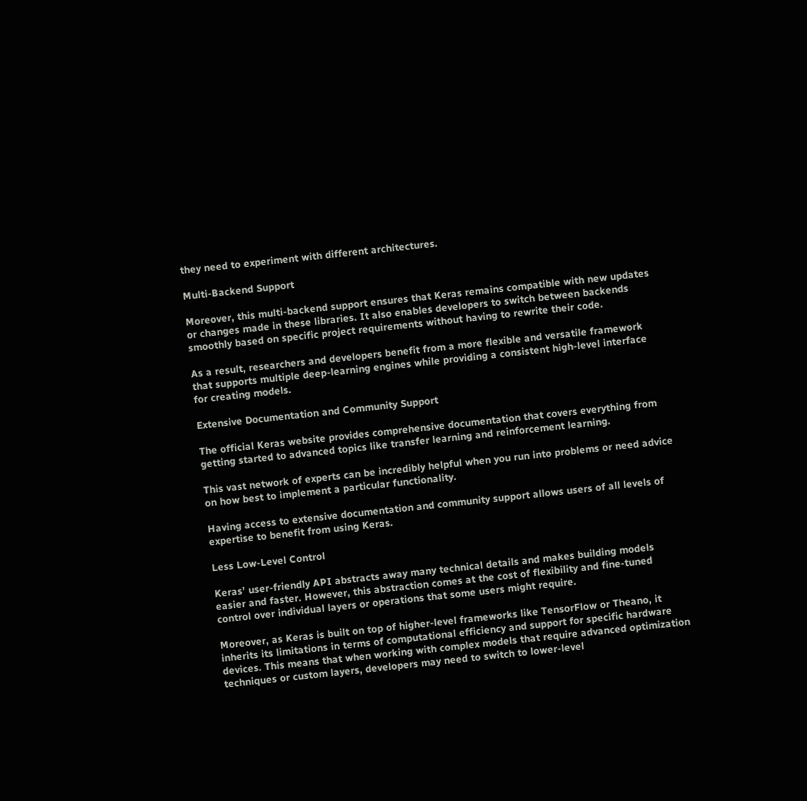they need to experiment with different architectures.

Multi-Backend Support

Moreover, this multi-backend support ensures that Keras remains compatible with new updates or changes made in these libraries. It also enables developers to switch between backends smoothly based on specific project requirements without having to rewrite their code.

As a result, researchers and developers benefit from a more flexible and versatile framework that supports multiple deep-learning engines while providing a consistent high-level interface for creating models.

Extensive Documentation and Community Support

The official Keras website provides comprehensive documentation that covers everything from getting started to advanced topics like transfer learning and reinforcement learning.

This vast network of experts can be incredibly helpful when you run into problems or need advice on how best to implement a particular functionality.

Having access to extensive documentation and community support allows users of all levels of expertise to benefit from using Keras.

Less Low-Level Control

Keras’ user-friendly API abstracts away many technical details and makes building models easier and faster. However, this abstraction comes at the cost of flexibility and fine-tuned control over individual layers or operations that some users might require.

Moreover, as Keras is built on top of higher-level frameworks like TensorFlow or Theano, it inherits its limitations in terms of computational efficiency and support for specific hardware devices. This means that when working with complex models that require advanced optimization techniques or custom layers, developers may need to switch to lower-level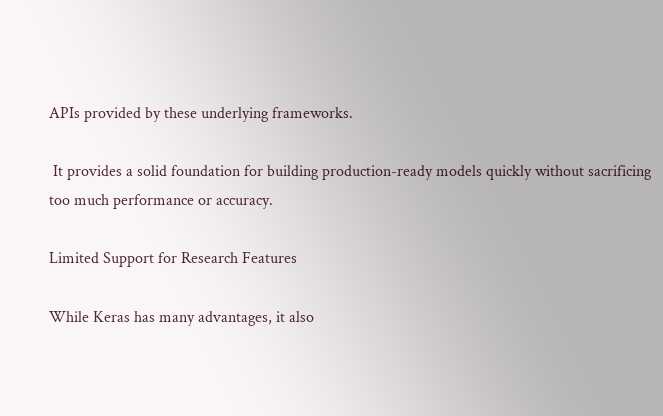APIs provided by these underlying frameworks.

 It provides a solid foundation for building production-ready models quickly without sacrificing too much performance or accuracy.

Limited Support for Research Features

While Keras has many advantages, it also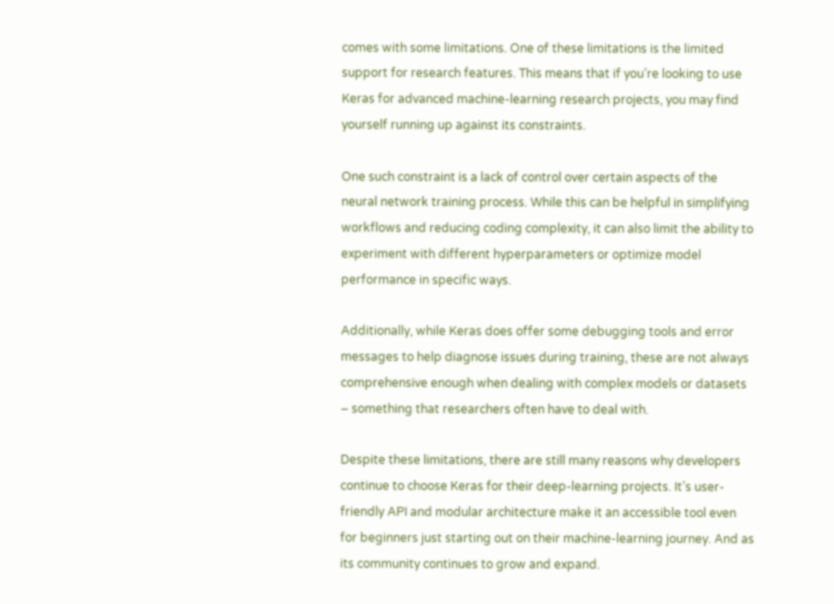comes with some limitations. One of these limitations is the limited support for research features. This means that if you’re looking to use Keras for advanced machine-learning research projects, you may find yourself running up against its constraints.

One such constraint is a lack of control over certain aspects of the neural network training process. While this can be helpful in simplifying workflows and reducing coding complexity, it can also limit the ability to experiment with different hyperparameters or optimize model performance in specific ways.

Additionally, while Keras does offer some debugging tools and error messages to help diagnose issues during training, these are not always comprehensive enough when dealing with complex models or datasets – something that researchers often have to deal with.

Despite these limitations, there are still many reasons why developers continue to choose Keras for their deep-learning projects. It’s user-friendly API and modular architecture make it an accessible tool even for beginners just starting out on their machine-learning journey. And as its community continues to grow and expand.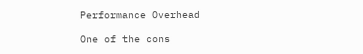Performance Overhead

One of the cons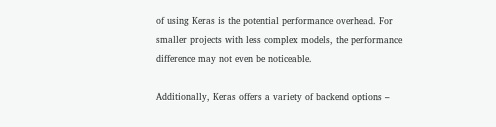of using Keras is the potential performance overhead. For smaller projects with less complex models, the performance difference may not even be noticeable.

Additionally, Keras offers a variety of backend options –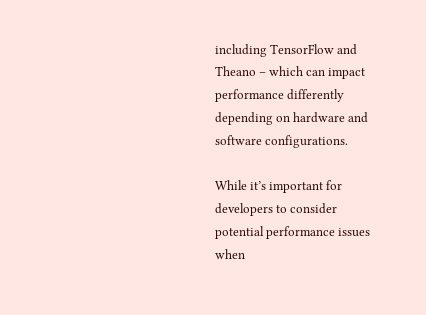including TensorFlow and Theano – which can impact performance differently depending on hardware and software configurations.

While it’s important for developers to consider potential performance issues when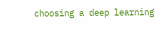choosing a deep learning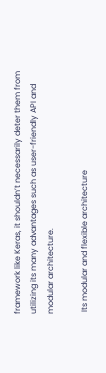framework like Keras, it shouldn’t necessarily deter them from utilizing its many advantages such as user-friendly API and modular architecture.

 Its modular and flexible architecture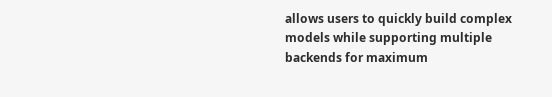allows users to quickly build complex models while supporting multiple backends for maximum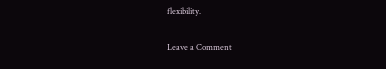flexibility.

Leave a Comment